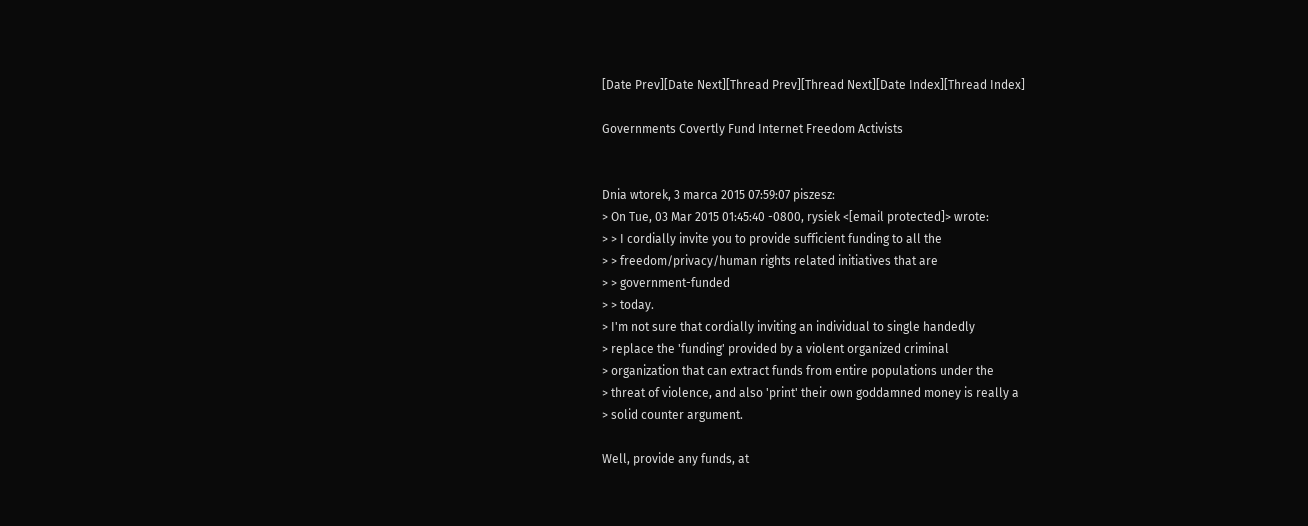[Date Prev][Date Next][Thread Prev][Thread Next][Date Index][Thread Index]

Governments Covertly Fund Internet Freedom Activists


Dnia wtorek, 3 marca 2015 07:59:07 piszesz:
> On Tue, 03 Mar 2015 01:45:40 -0800, rysiek <[email protected]> wrote:
> > I cordially invite you to provide sufficient funding to all the
> > freedom/privacy/human rights related initiatives that are
> > government-funded
> > today.
> I'm not sure that cordially inviting an individual to single handedly
> replace the 'funding' provided by a violent organized criminal
> organization that can extract funds from entire populations under the
> threat of violence, and also 'print' their own goddamned money is really a
> solid counter argument.

Well, provide any funds, at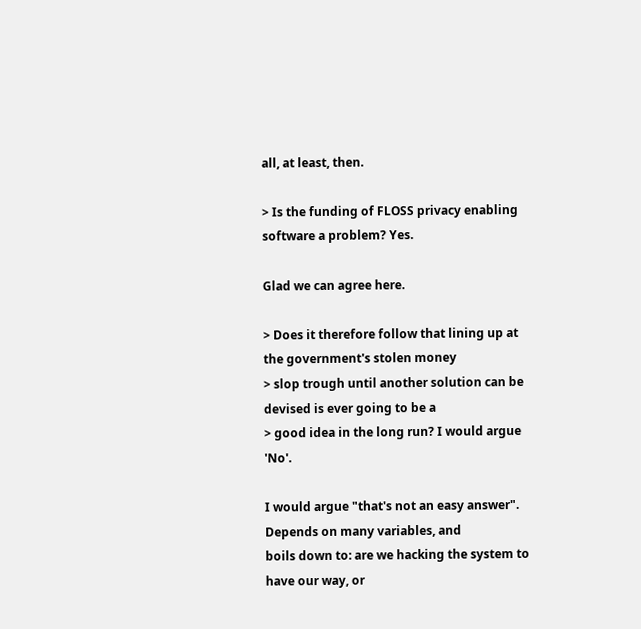all, at least, then.

> Is the funding of FLOSS privacy enabling software a problem? Yes.

Glad we can agree here.

> Does it therefore follow that lining up at the government's stolen money
> slop trough until another solution can be devised is ever going to be a
> good idea in the long run? I would argue 'No'.

I would argue "that's not an easy answer". Depends on many variables, and
boils down to: are we hacking the system to have our way, or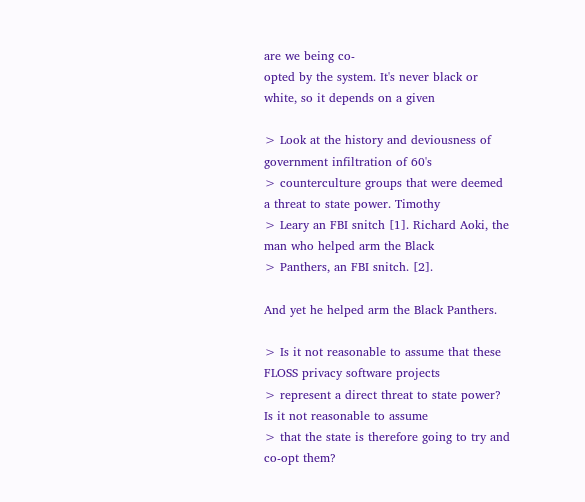are we being co-
opted by the system. It's never black or white, so it depends on a given

> Look at the history and deviousness of government infiltration of 60's
> counterculture groups that were deemed a threat to state power. Timothy
> Leary an FBI snitch [1]. Richard Aoki, the man who helped arm the Black
> Panthers, an FBI snitch. [2].

And yet he helped arm the Black Panthers.

> Is it not reasonable to assume that these FLOSS privacy software projects
> represent a direct threat to state power? Is it not reasonable to assume
> that the state is therefore going to try and co-opt them?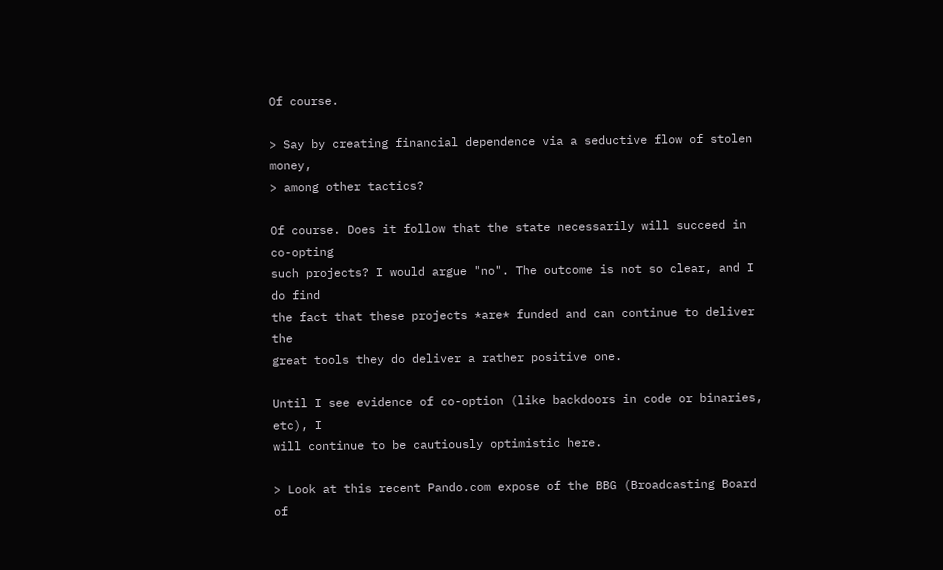Of course.

> Say by creating financial dependence via a seductive flow of stolen money,
> among other tactics?

Of course. Does it follow that the state necessarily will succeed in co-opting
such projects? I would argue "no". The outcome is not so clear, and I do find
the fact that these projects *are* funded and can continue to deliver the
great tools they do deliver a rather positive one.

Until I see evidence of co-option (like backdoors in code or binaries, etc), I
will continue to be cautiously optimistic here.

> Look at this recent Pando.com expose of the BBG (Broadcasting Board of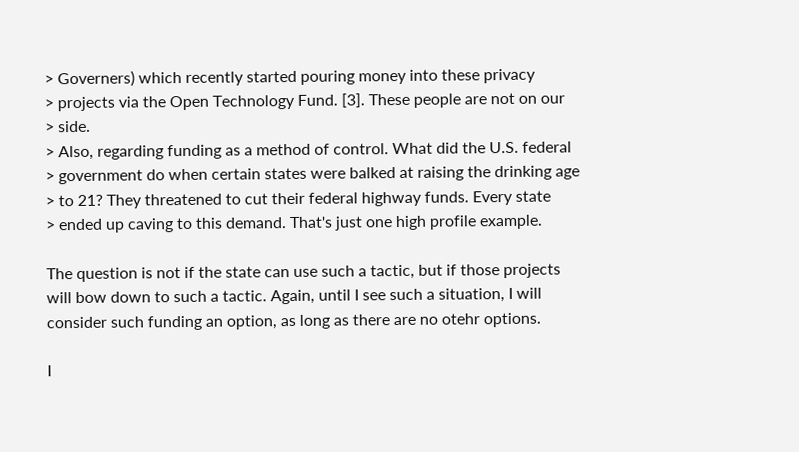> Governers) which recently started pouring money into these privacy
> projects via the Open Technology Fund. [3]. These people are not on our
> side.
> Also, regarding funding as a method of control. What did the U.S. federal
> government do when certain states were balked at raising the drinking age
> to 21? They threatened to cut their federal highway funds. Every state
> ended up caving to this demand. That's just one high profile example.

The question is not if the state can use such a tactic, but if those projects
will bow down to such a tactic. Again, until I see such a situation, I will
consider such funding an option, as long as there are no otehr options.

I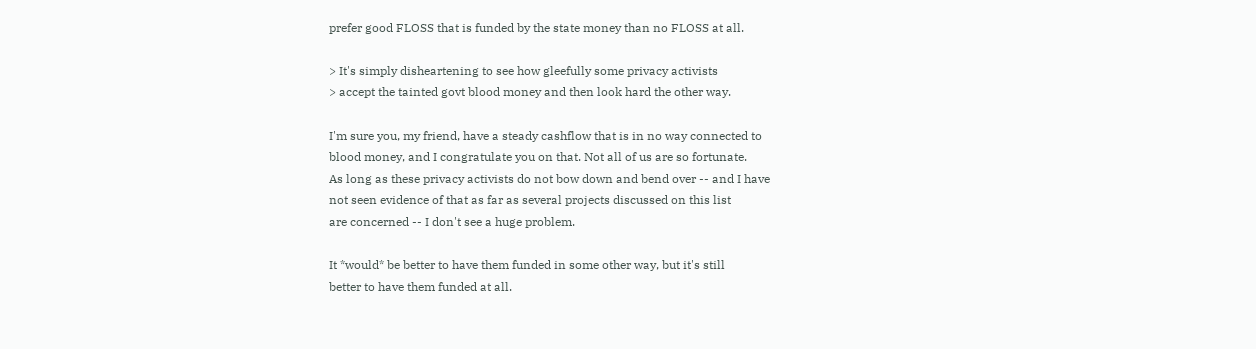prefer good FLOSS that is funded by the state money than no FLOSS at all.

> It's simply disheartening to see how gleefully some privacy activists
> accept the tainted govt blood money and then look hard the other way.

I'm sure you, my friend, have a steady cashflow that is in no way connected to
blood money, and I congratulate you on that. Not all of us are so fortunate.
As long as these privacy activists do not bow down and bend over -- and I have
not seen evidence of that as far as several projects discussed on this list
are concerned -- I don't see a huge problem.

It *would* be better to have them funded in some other way, but it's still
better to have them funded at all.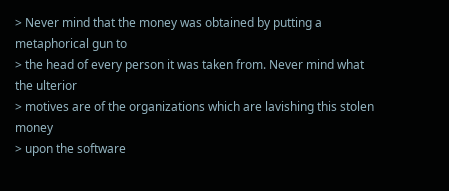> Never mind that the money was obtained by putting a metaphorical gun to
> the head of every person it was taken from. Never mind what the ulterior
> motives are of the organizations which are lavishing this stolen money
> upon the software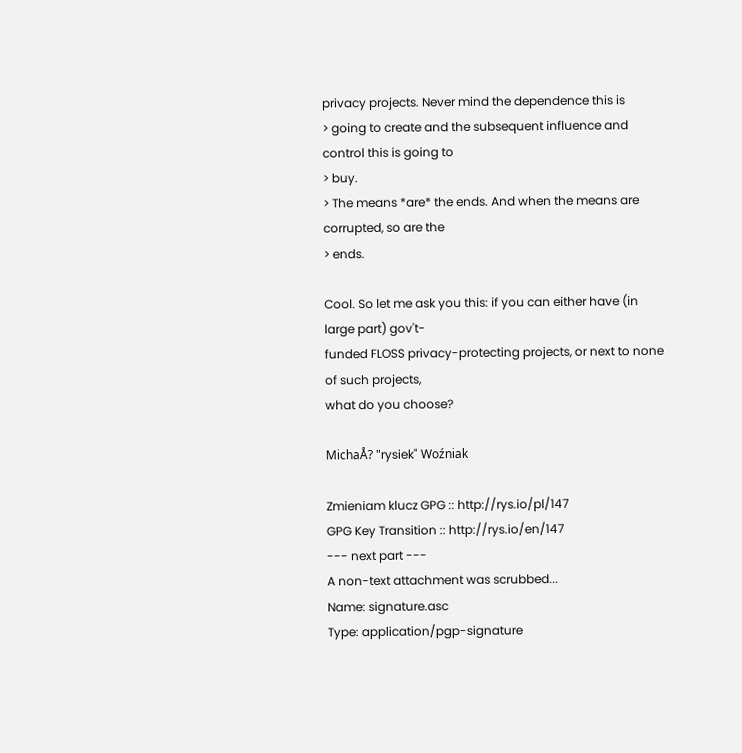privacy projects. Never mind the dependence this is
> going to create and the subsequent influence and control this is going to
> buy.
> The means *are* the ends. And when the means are corrupted, so are the
> ends.

Cool. So let me ask you this: if you can either have (in large part) gov't-
funded FLOSS privacy-protecting projects, or next to none of such projects,
what do you choose?

MichaÅ? "rysiek" Woźniak

Zmieniam klucz GPG :: http://rys.io/pl/147
GPG Key Transition :: http://rys.io/en/147
--- next part ---
A non-text attachment was scrubbed...
Name: signature.asc
Type: application/pgp-signature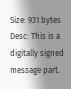Size: 931 bytes
Desc: This is a digitally signed message part.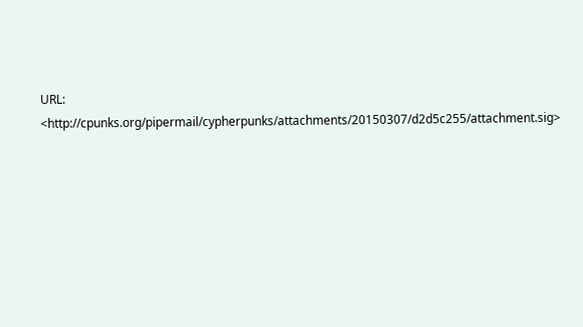URL: <http://cpunks.org/pipermail/cypherpunks/attachments/20150307/d2d5c255/attachment.sig>